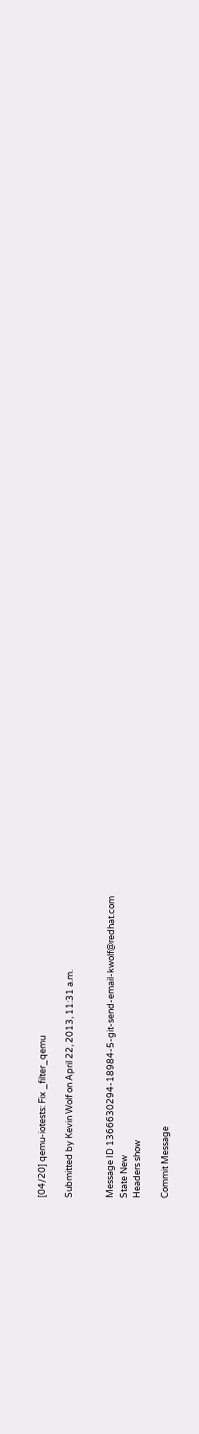[04/20] qemu-iotests: Fix _filter_qemu

Submitted by Kevin Wolf on April 22, 2013, 11:31 a.m.


Message ID 1366630294-18984-5-git-send-email-kwolf@redhat.com
State New
Headers show

Commit Message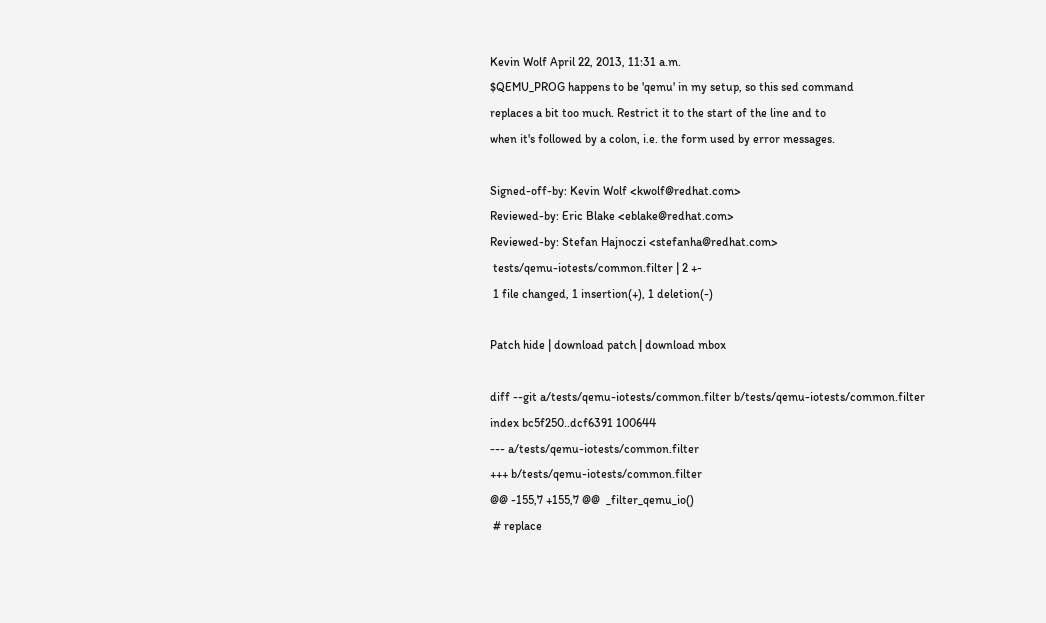Kevin Wolf April 22, 2013, 11:31 a.m.
$QEMU_PROG happens to be 'qemu' in my setup, so this sed command
replaces a bit too much. Restrict it to the start of the line and to
when it's followed by a colon, i.e. the form used by error messages.

Signed-off-by: Kevin Wolf <kwolf@redhat.com>
Reviewed-by: Eric Blake <eblake@redhat.com>
Reviewed-by: Stefan Hajnoczi <stefanha@redhat.com>
 tests/qemu-iotests/common.filter | 2 +-
 1 file changed, 1 insertion(+), 1 deletion(-)

Patch hide | download patch | download mbox

diff --git a/tests/qemu-iotests/common.filter b/tests/qemu-iotests/common.filter
index bc5f250..dcf6391 100644
--- a/tests/qemu-iotests/common.filter
+++ b/tests/qemu-iotests/common.filter
@@ -155,7 +155,7 @@  _filter_qemu_io()
 # replace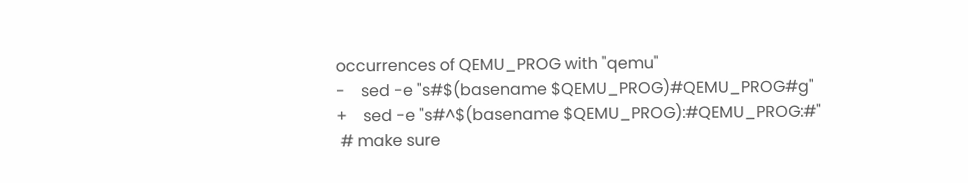occurrences of QEMU_PROG with "qemu"
-    sed -e "s#$(basename $QEMU_PROG)#QEMU_PROG#g"
+    sed -e "s#^$(basename $QEMU_PROG):#QEMU_PROG:#"
 # make sure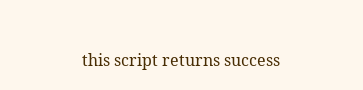this script returns success